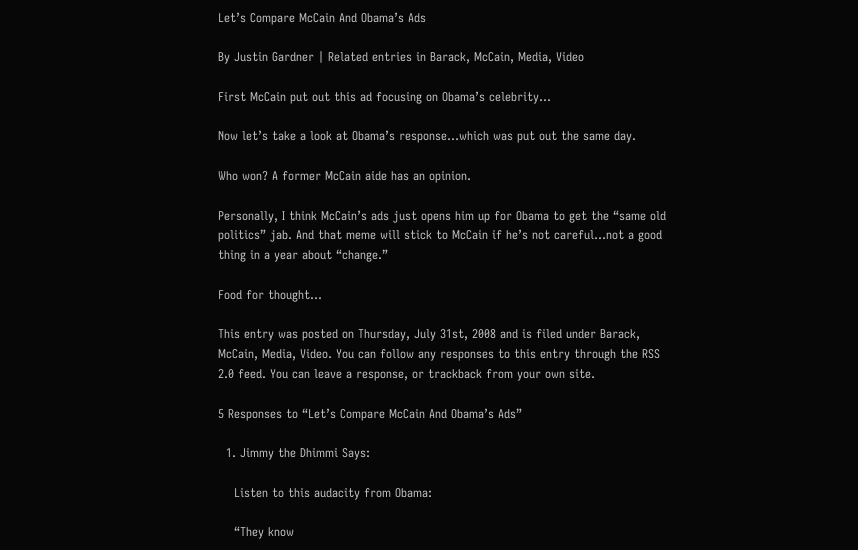Let’s Compare McCain And Obama’s Ads

By Justin Gardner | Related entries in Barack, McCain, Media, Video

First McCain put out this ad focusing on Obama’s celebrity…

Now let’s take a look at Obama’s response…which was put out the same day.

Who won? A former McCain aide has an opinion.

Personally, I think McCain’s ads just opens him up for Obama to get the “same old politics” jab. And that meme will stick to McCain if he’s not careful…not a good thing in a year about “change.”

Food for thought…

This entry was posted on Thursday, July 31st, 2008 and is filed under Barack, McCain, Media, Video. You can follow any responses to this entry through the RSS 2.0 feed. You can leave a response, or trackback from your own site.

5 Responses to “Let’s Compare McCain And Obama’s Ads”

  1. Jimmy the Dhimmi Says:

    Listen to this audacity from Obama:

    “They know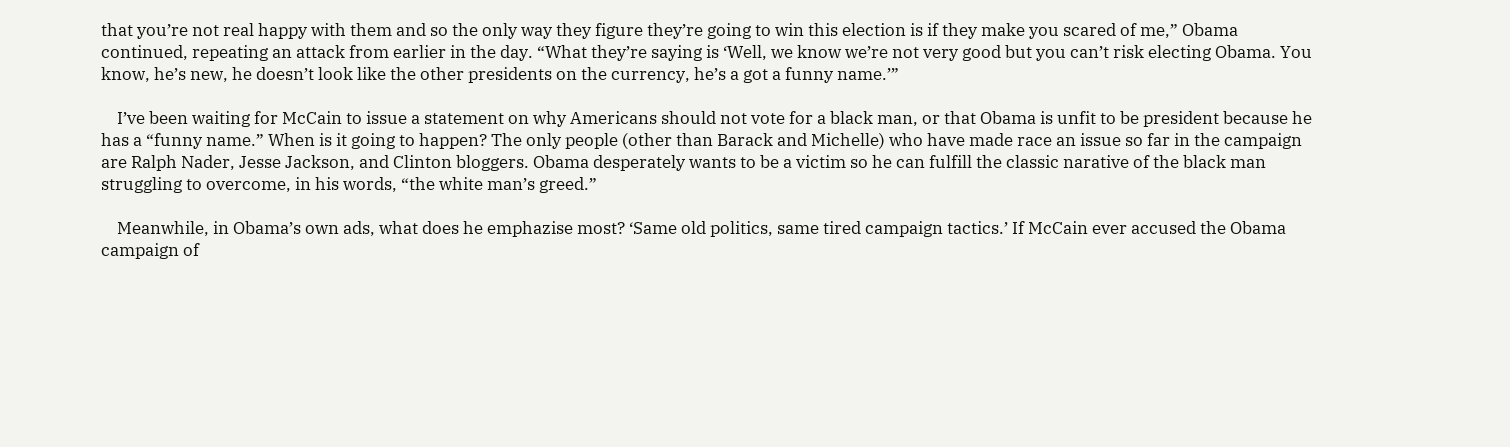that you’re not real happy with them and so the only way they figure they’re going to win this election is if they make you scared of me,” Obama continued, repeating an attack from earlier in the day. “What they’re saying is ‘Well, we know we’re not very good but you can’t risk electing Obama. You know, he’s new, he doesn’t look like the other presidents on the currency, he’s a got a funny name.’”

    I’ve been waiting for McCain to issue a statement on why Americans should not vote for a black man, or that Obama is unfit to be president because he has a “funny name.” When is it going to happen? The only people (other than Barack and Michelle) who have made race an issue so far in the campaign are Ralph Nader, Jesse Jackson, and Clinton bloggers. Obama desperately wants to be a victim so he can fulfill the classic narative of the black man struggling to overcome, in his words, “the white man’s greed.”

    Meanwhile, in Obama’s own ads, what does he emphazise most? ‘Same old politics, same tired campaign tactics.’ If McCain ever accused the Obama campaign of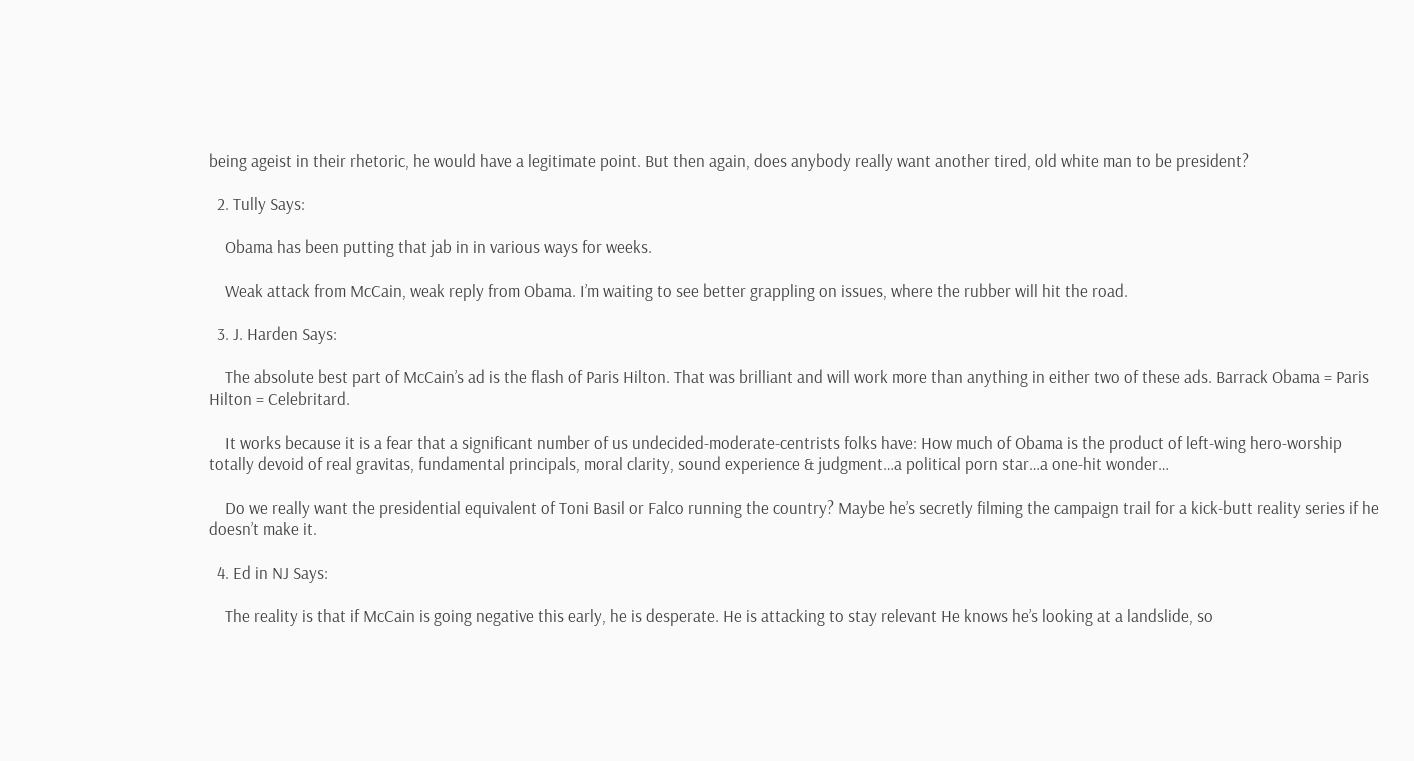being ageist in their rhetoric, he would have a legitimate point. But then again, does anybody really want another tired, old white man to be president?

  2. Tully Says:

    Obama has been putting that jab in in various ways for weeks.

    Weak attack from McCain, weak reply from Obama. I’m waiting to see better grappling on issues, where the rubber will hit the road.

  3. J. Harden Says:

    The absolute best part of McCain’s ad is the flash of Paris Hilton. That was brilliant and will work more than anything in either two of these ads. Barrack Obama = Paris Hilton = Celebritard.

    It works because it is a fear that a significant number of us undecided-moderate-centrists folks have: How much of Obama is the product of left-wing hero-worship totally devoid of real gravitas, fundamental principals, moral clarity, sound experience & judgment…a political porn star…a one-hit wonder…

    Do we really want the presidential equivalent of Toni Basil or Falco running the country? Maybe he’s secretly filming the campaign trail for a kick-butt reality series if he doesn’t make it.

  4. Ed in NJ Says:

    The reality is that if McCain is going negative this early, he is desperate. He is attacking to stay relevant He knows he’s looking at a landslide, so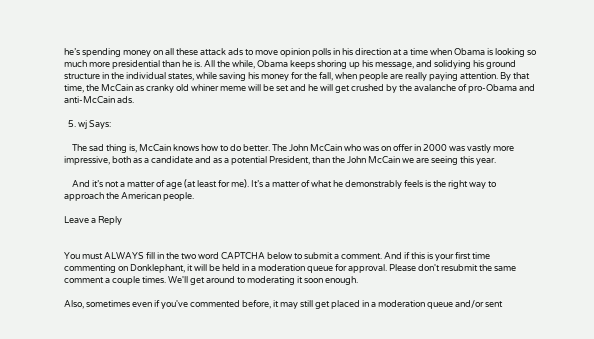he’s spending money on all these attack ads to move opinion polls in his direction at a time when Obama is looking so much more presidential than he is. All the while, Obama keeps shoring up his message, and solidying his ground structure in the individual states, while saving his money for the fall, when people are really paying attention. By that time, the McCain as cranky old whiner meme will be set and he will get crushed by the avalanche of pro-Obama and anti-McCain ads.

  5. wj Says:

    The sad thing is, McCain knows how to do better. The John McCain who was on offer in 2000 was vastly more impressive, both as a candidate and as a potential President, than the John McCain we are seeing this year.

    And it’s not a matter of age (at least for me). It’s a matter of what he demonstrably feels is the right way to approach the American people.

Leave a Reply


You must ALWAYS fill in the two word CAPTCHA below to submit a comment. And if this is your first time commenting on Donklephant, it will be held in a moderation queue for approval. Please don't resubmit the same comment a couple times. We'll get around to moderating it soon enough.

Also, sometimes even if you've commented before, it may still get placed in a moderation queue and/or sent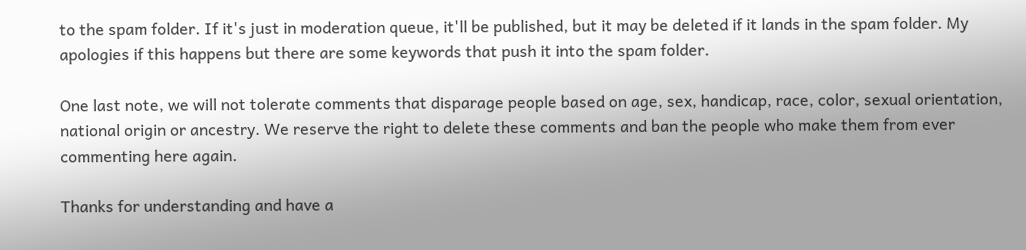to the spam folder. If it's just in moderation queue, it'll be published, but it may be deleted if it lands in the spam folder. My apologies if this happens but there are some keywords that push it into the spam folder.

One last note, we will not tolerate comments that disparage people based on age, sex, handicap, race, color, sexual orientation, national origin or ancestry. We reserve the right to delete these comments and ban the people who make them from ever commenting here again.

Thanks for understanding and have a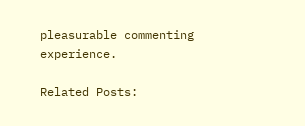pleasurable commenting experience.

Related Posts: